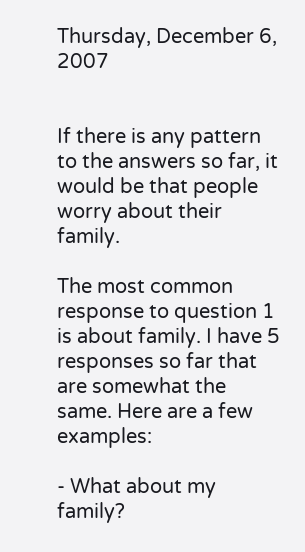Thursday, December 6, 2007


If there is any pattern to the answers so far, it would be that people worry about their family.

The most common response to question 1 is about family. I have 5 responses so far that are somewhat the same. Here are a few examples:

- What about my family?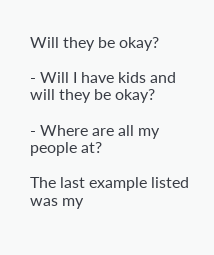Will they be okay?

- Will I have kids and will they be okay?

- Where are all my people at?

The last example listed was my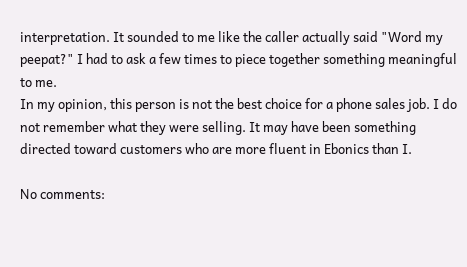interpretation. It sounded to me like the caller actually said "Word my peepat?" I had to ask a few times to piece together something meaningful to me.
In my opinion, this person is not the best choice for a phone sales job. I do not remember what they were selling. It may have been something directed toward customers who are more fluent in Ebonics than I.

No comments: